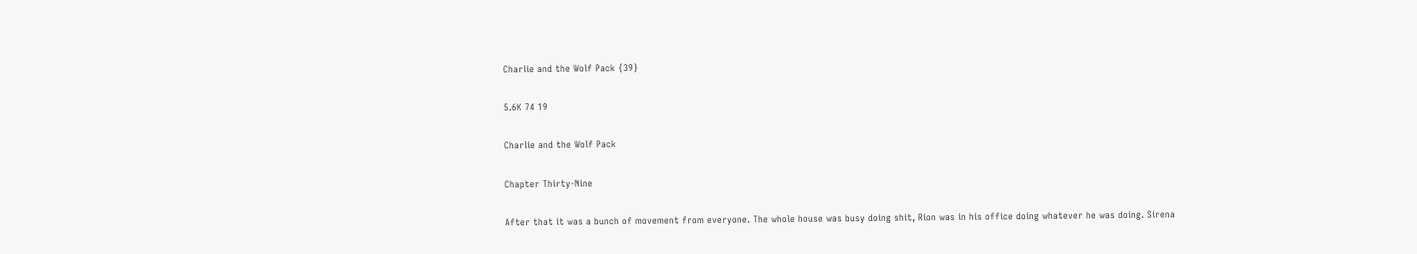Charlie and the Wolf Pack {39}

5.6K 74 19

Charlie and the Wolf Pack

Chapter Thirty-Nine

After that it was a bunch of movement from everyone. The whole house was busy doing shit, Rion was in his office doing whatever he was doing. Sirena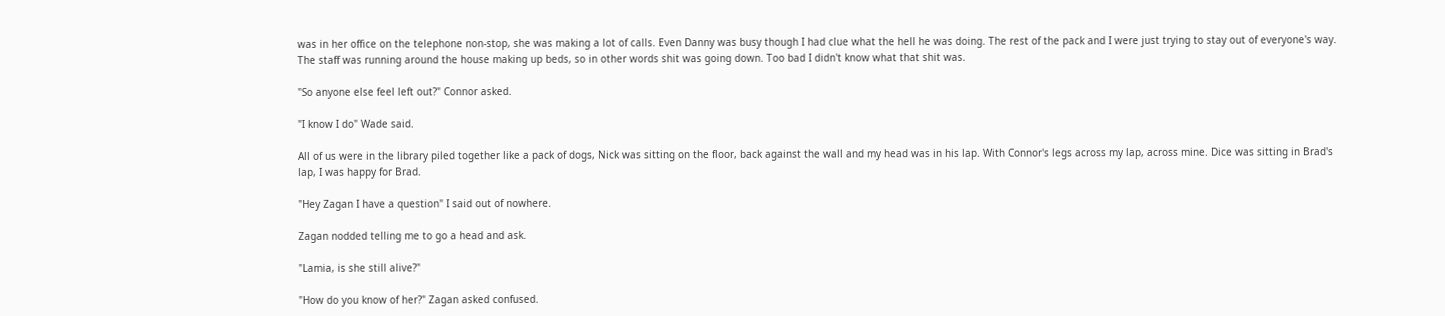was in her office on the telephone non-stop, she was making a lot of calls. Even Danny was busy though I had clue what the hell he was doing. The rest of the pack and I were just trying to stay out of everyone's way. The staff was running around the house making up beds, so in other words shit was going down. Too bad I didn't know what that shit was.

"So anyone else feel left out?" Connor asked.

"I know I do" Wade said.

All of us were in the library piled together like a pack of dogs, Nick was sitting on the floor, back against the wall and my head was in his lap. With Connor's legs across my lap, across mine. Dice was sitting in Brad's lap, I was happy for Brad.

"Hey Zagan I have a question" I said out of nowhere.

Zagan nodded telling me to go a head and ask.

"Lamia, is she still alive?"

"How do you know of her?" Zagan asked confused.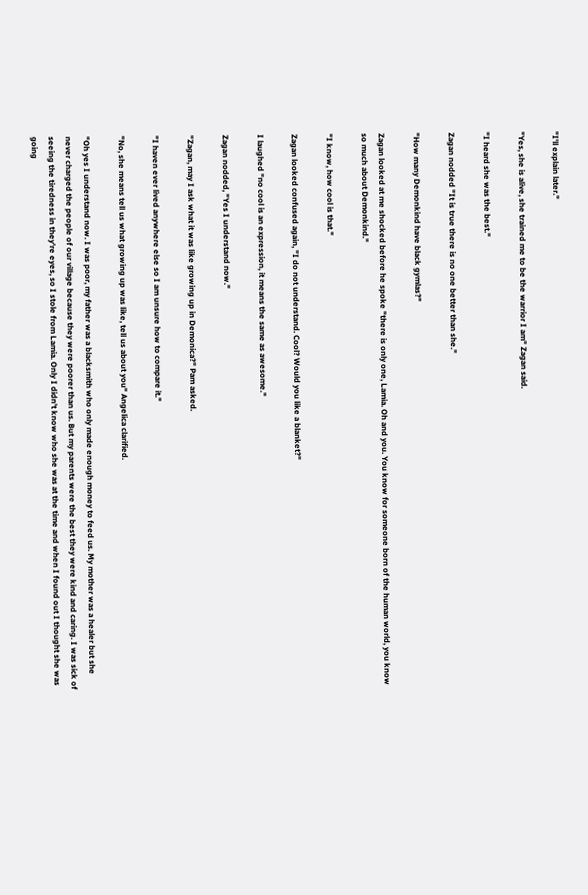"I'll explain later."

"Yes, she is alive, she trained me to be the warrior I am" Zagan said.

"I heard she was the best."

Zagan nodded "It is true there is no one better than she."

"How many Demonkind have black gymlas?"

Zagan looked at me shocked before he spoke "there is only one, Lamia. Oh and you. You know for someone born of the human world, you know so much about Demonkind."

"I know, how cool is that."

Zagan looked confused again, "I do not understand. Cool? Would you like a blanket?"

I laughed "no cool is an expression, it means the same as awesome."

Zagan nodded, "Yes I understand now."

"Zagan, may I ask what it was like growing up in Demonica?" Pam asked.

"I haven ever lived anywhere else so I am unsure how to compare it."

"No, she means tell us what growing up was like, tell us about you" Angelica clarified.

"Oh yes I understand now. I was poor, my father was a blacksmith who only made enough money to feed us. My mother was a healer but she never charged the people of our village because they were poorer than us. But my parents were the best they were kind and caring. I was sick of seeing the tiredness in they're eyes, so I stole from Lamia. Only I didn't know who she was at the time and when I found out I thought she was going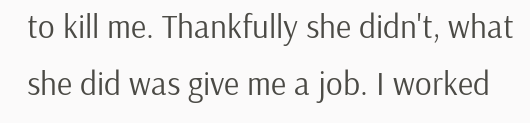to kill me. Thankfully she didn't, what she did was give me a job. I worked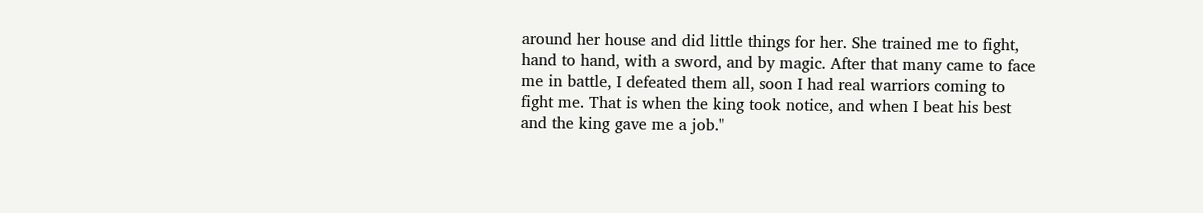around her house and did little things for her. She trained me to fight, hand to hand, with a sword, and by magic. After that many came to face me in battle, I defeated them all, soon I had real warriors coming to fight me. That is when the king took notice, and when I beat his best and the king gave me a job."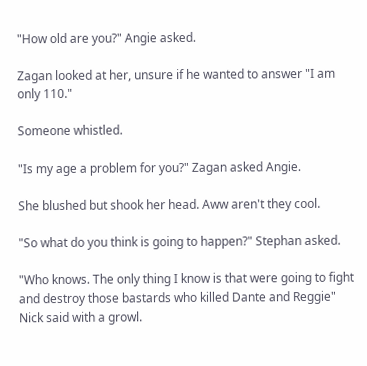"How old are you?" Angie asked.

Zagan looked at her, unsure if he wanted to answer "I am only 110."

Someone whistled.

"Is my age a problem for you?" Zagan asked Angie.

She blushed but shook her head. Aww aren't they cool.

"So what do you think is going to happen?" Stephan asked.

"Who knows. The only thing I know is that were going to fight and destroy those bastards who killed Dante and Reggie" Nick said with a growl.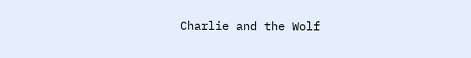Charlie and the Wolf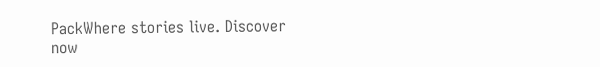PackWhere stories live. Discover now